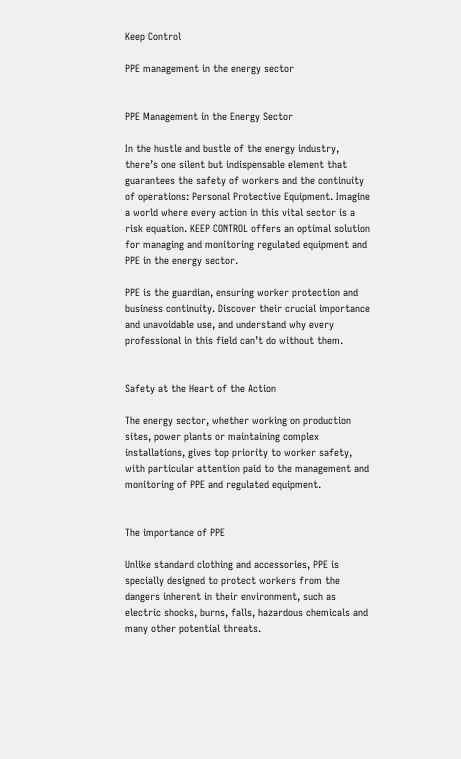Keep Control

PPE management in the energy sector


PPE Management in the Energy Sector

In the hustle and bustle of the energy industry, there’s one silent but indispensable element that guarantees the safety of workers and the continuity of operations: Personal Protective Equipment. Imagine a world where every action in this vital sector is a risk equation. KEEP CONTROL offers an optimal solution for managing and monitoring regulated equipment and PPE in the energy sector.

PPE is the guardian, ensuring worker protection and business continuity. Discover their crucial importance and unavoidable use, and understand why every professional in this field can’t do without them.


Safety at the Heart of the Action

The energy sector, whether working on production sites, power plants or maintaining complex installations, gives top priority to worker safety, with particular attention paid to the management and monitoring of PPE and regulated equipment.


The importance of PPE

Unlike standard clothing and accessories, PPE is specially designed to protect workers from the dangers inherent in their environment, such as electric shocks, burns, falls, hazardous chemicals and many other potential threats.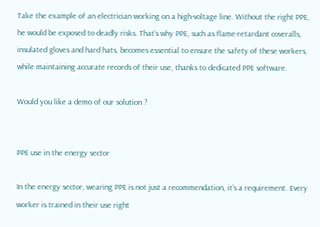Take the example of an electrician working on a high-voltage line. Without the right PPE, he would be exposed to deadly risks. That’s why PPE, such as flame-retardant coveralls, insulated gloves and hard hats, becomes essential to ensure the safety of these workers, while maintaining accurate records of their use, thanks to dedicated PPE software.

Would you like a demo of our solution ?


PPE use in the energy sector

In the energy sector, wearing PPE is not just a recommendation, it’s a requirement. Every worker is trained in their use right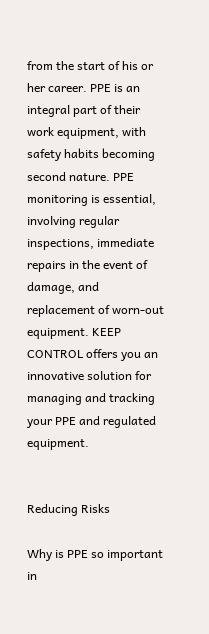from the start of his or her career. PPE is an integral part of their work equipment, with safety habits becoming second nature. PPE monitoring is essential, involving regular inspections, immediate repairs in the event of damage, and replacement of worn-out equipment. KEEP CONTROL offers you an innovative solution for managing and tracking your PPE and regulated equipment.


Reducing Risks

Why is PPE so important in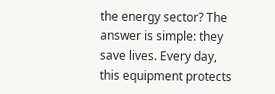the energy sector? The answer is simple: they save lives. Every day, this equipment protects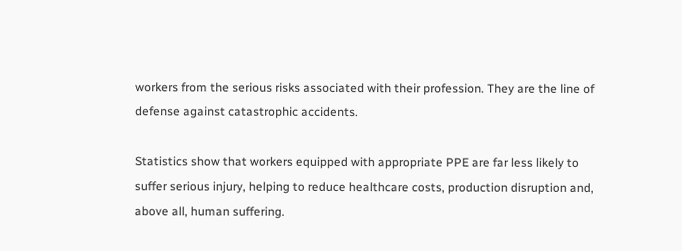workers from the serious risks associated with their profession. They are the line of defense against catastrophic accidents.

Statistics show that workers equipped with appropriate PPE are far less likely to suffer serious injury, helping to reduce healthcare costs, production disruption and, above all, human suffering.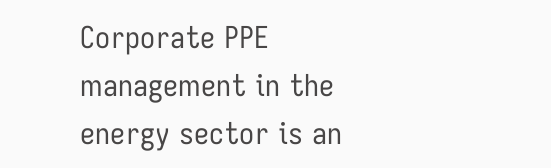Corporate PPE management in the energy sector is an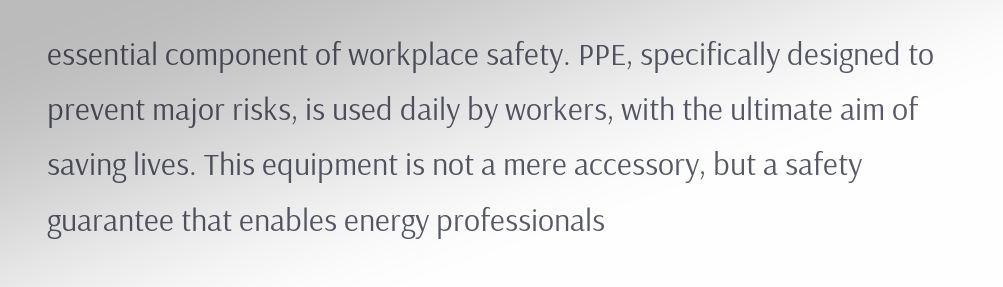essential component of workplace safety. PPE, specifically designed to prevent major risks, is used daily by workers, with the ultimate aim of saving lives. This equipment is not a mere accessory, but a safety guarantee that enables energy professionals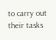to carry out their tasks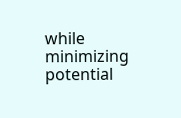while minimizing potential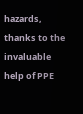hazards, thanks to the invaluable help of PPE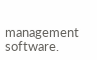management software.